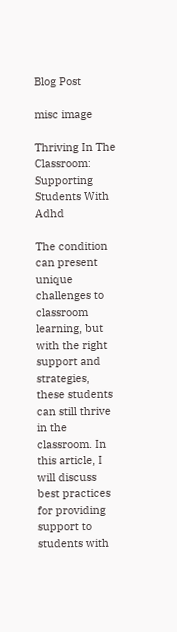Blog Post

misc image

Thriving In The Classroom: Supporting Students With Adhd

The condition can present unique challenges to classroom learning, but with the right support and strategies, these students can still thrive in the classroom. In this article, I will discuss best practices for providing support to students with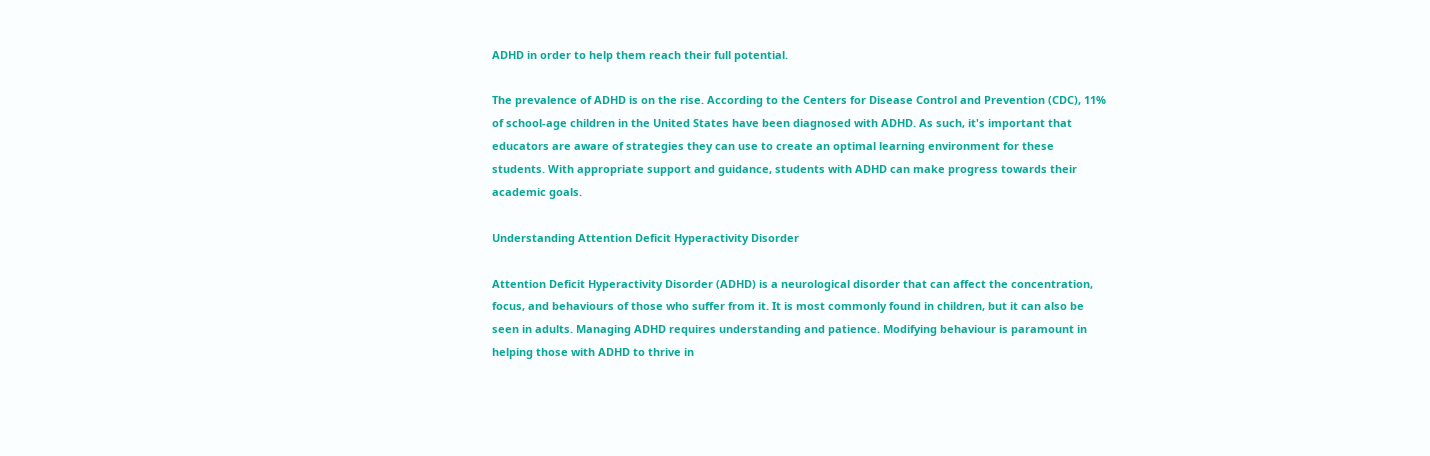ADHD in order to help them reach their full potential.

The prevalence of ADHD is on the rise. According to the Centers for Disease Control and Prevention (CDC), 11% of school-age children in the United States have been diagnosed with ADHD. As such, it's important that educators are aware of strategies they can use to create an optimal learning environment for these students. With appropriate support and guidance, students with ADHD can make progress towards their academic goals.

Understanding Attention Deficit Hyperactivity Disorder

Attention Deficit Hyperactivity Disorder (ADHD) is a neurological disorder that can affect the concentration, focus, and behaviours of those who suffer from it. It is most commonly found in children, but it can also be seen in adults. Managing ADHD requires understanding and patience. Modifying behaviour is paramount in helping those with ADHD to thrive in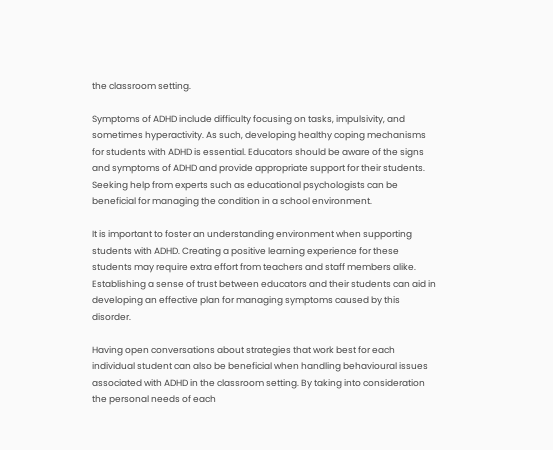the classroom setting.

Symptoms of ADHD include difficulty focusing on tasks, impulsivity, and sometimes hyperactivity. As such, developing healthy coping mechanisms for students with ADHD is essential. Educators should be aware of the signs and symptoms of ADHD and provide appropriate support for their students. Seeking help from experts such as educational psychologists can be beneficial for managing the condition in a school environment.

It is important to foster an understanding environment when supporting students with ADHD. Creating a positive learning experience for these students may require extra effort from teachers and staff members alike. Establishing a sense of trust between educators and their students can aid in developing an effective plan for managing symptoms caused by this disorder.

Having open conversations about strategies that work best for each individual student can also be beneficial when handling behavioural issues associated with ADHD in the classroom setting. By taking into consideration the personal needs of each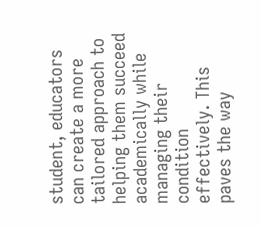student, educators can create a more tailored approach to helping them succeed academically while managing their condition effectively. This paves the way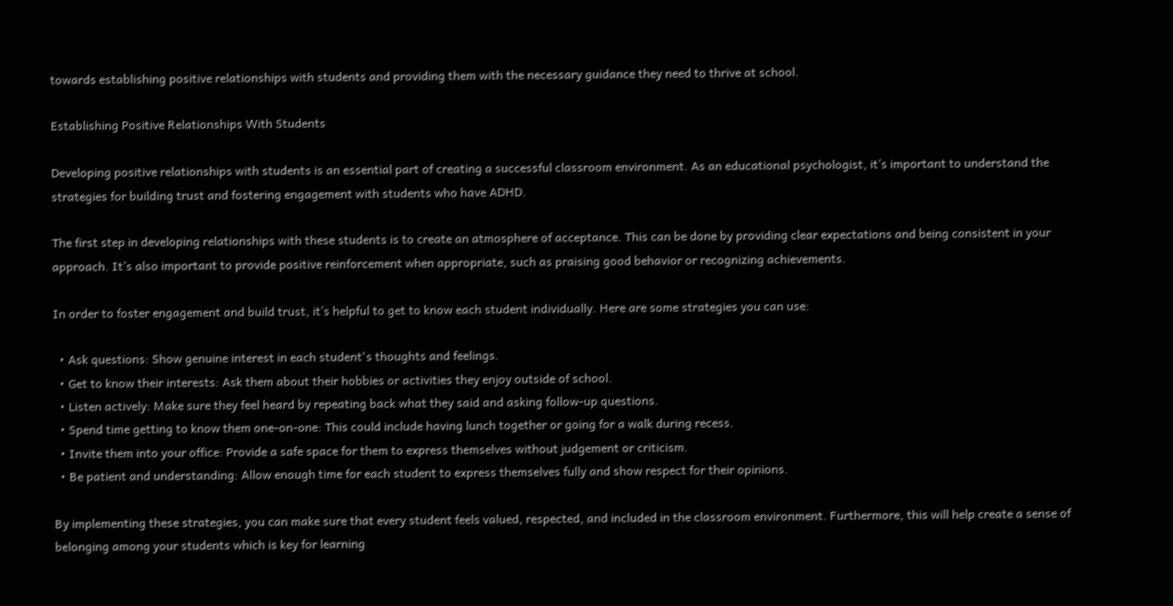towards establishing positive relationships with students and providing them with the necessary guidance they need to thrive at school.

Establishing Positive Relationships With Students

Developing positive relationships with students is an essential part of creating a successful classroom environment. As an educational psychologist, it’s important to understand the strategies for building trust and fostering engagement with students who have ADHD.

The first step in developing relationships with these students is to create an atmosphere of acceptance. This can be done by providing clear expectations and being consistent in your approach. It’s also important to provide positive reinforcement when appropriate, such as praising good behavior or recognizing achievements.

In order to foster engagement and build trust, it’s helpful to get to know each student individually. Here are some strategies you can use:

  • Ask questions: Show genuine interest in each student's thoughts and feelings.
  • Get to know their interests: Ask them about their hobbies or activities they enjoy outside of school.
  • Listen actively: Make sure they feel heard by repeating back what they said and asking follow-up questions.
  • Spend time getting to know them one-on-one: This could include having lunch together or going for a walk during recess.
  • Invite them into your office: Provide a safe space for them to express themselves without judgement or criticism.
  • Be patient and understanding: Allow enough time for each student to express themselves fully and show respect for their opinions.

By implementing these strategies, you can make sure that every student feels valued, respected, and included in the classroom environment. Furthermore, this will help create a sense of belonging among your students which is key for learning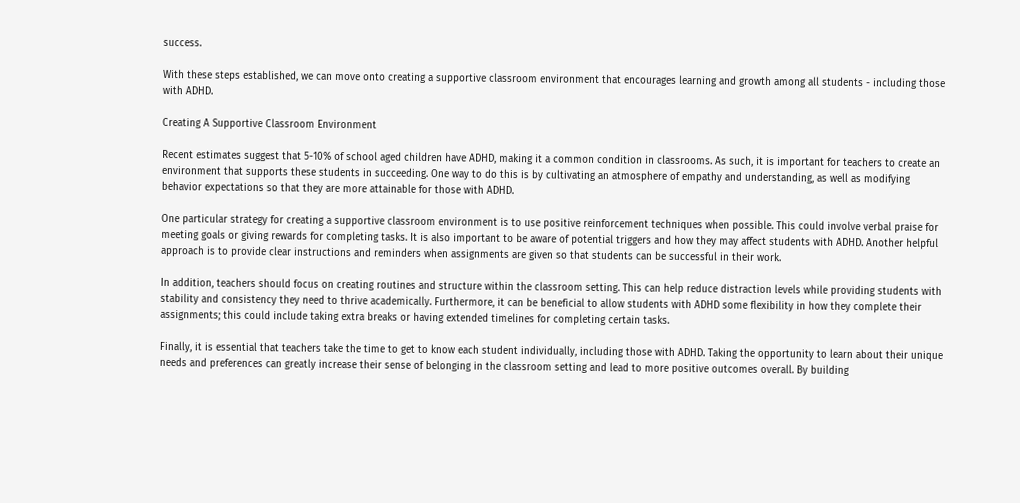success.

With these steps established, we can move onto creating a supportive classroom environment that encourages learning and growth among all students - including those with ADHD.

Creating A Supportive Classroom Environment

Recent estimates suggest that 5-10% of school aged children have ADHD, making it a common condition in classrooms. As such, it is important for teachers to create an environment that supports these students in succeeding. One way to do this is by cultivating an atmosphere of empathy and understanding, as well as modifying behavior expectations so that they are more attainable for those with ADHD.

One particular strategy for creating a supportive classroom environment is to use positive reinforcement techniques when possible. This could involve verbal praise for meeting goals or giving rewards for completing tasks. It is also important to be aware of potential triggers and how they may affect students with ADHD. Another helpful approach is to provide clear instructions and reminders when assignments are given so that students can be successful in their work.

In addition, teachers should focus on creating routines and structure within the classroom setting. This can help reduce distraction levels while providing students with stability and consistency they need to thrive academically. Furthermore, it can be beneficial to allow students with ADHD some flexibility in how they complete their assignments; this could include taking extra breaks or having extended timelines for completing certain tasks.

Finally, it is essential that teachers take the time to get to know each student individually, including those with ADHD. Taking the opportunity to learn about their unique needs and preferences can greatly increase their sense of belonging in the classroom setting and lead to more positive outcomes overall. By building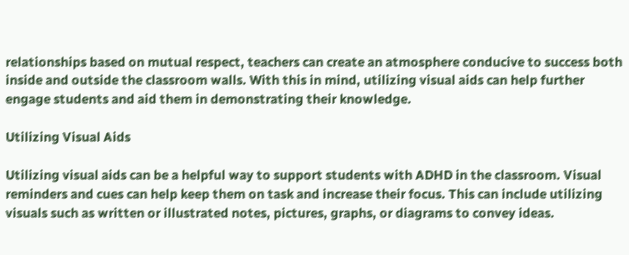relationships based on mutual respect, teachers can create an atmosphere conducive to success both inside and outside the classroom walls. With this in mind, utilizing visual aids can help further engage students and aid them in demonstrating their knowledge.

Utilizing Visual Aids

Utilizing visual aids can be a helpful way to support students with ADHD in the classroom. Visual reminders and cues can help keep them on task and increase their focus. This can include utilizing visuals such as written or illustrated notes, pictures, graphs, or diagrams to convey ideas.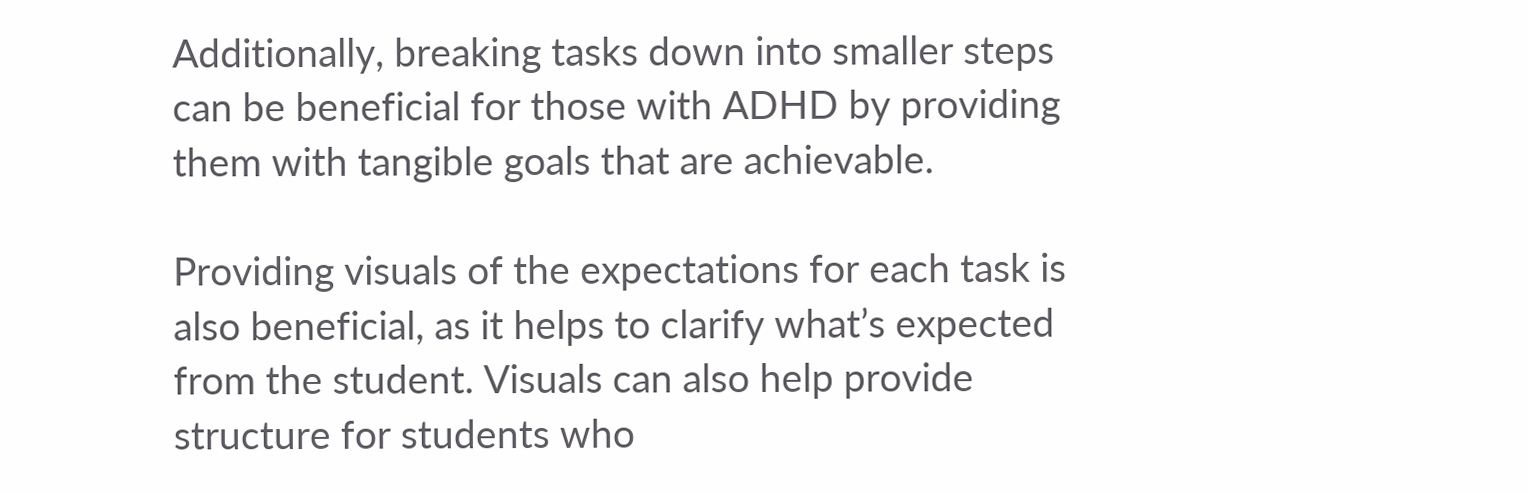Additionally, breaking tasks down into smaller steps can be beneficial for those with ADHD by providing them with tangible goals that are achievable.

Providing visuals of the expectations for each task is also beneficial, as it helps to clarify what’s expected from the student. Visuals can also help provide structure for students who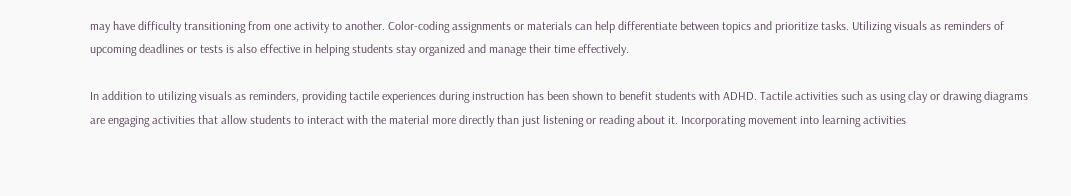may have difficulty transitioning from one activity to another. Color-coding assignments or materials can help differentiate between topics and prioritize tasks. Utilizing visuals as reminders of upcoming deadlines or tests is also effective in helping students stay organized and manage their time effectively.

In addition to utilizing visuals as reminders, providing tactile experiences during instruction has been shown to benefit students with ADHD. Tactile activities such as using clay or drawing diagrams are engaging activities that allow students to interact with the material more directly than just listening or reading about it. Incorporating movement into learning activities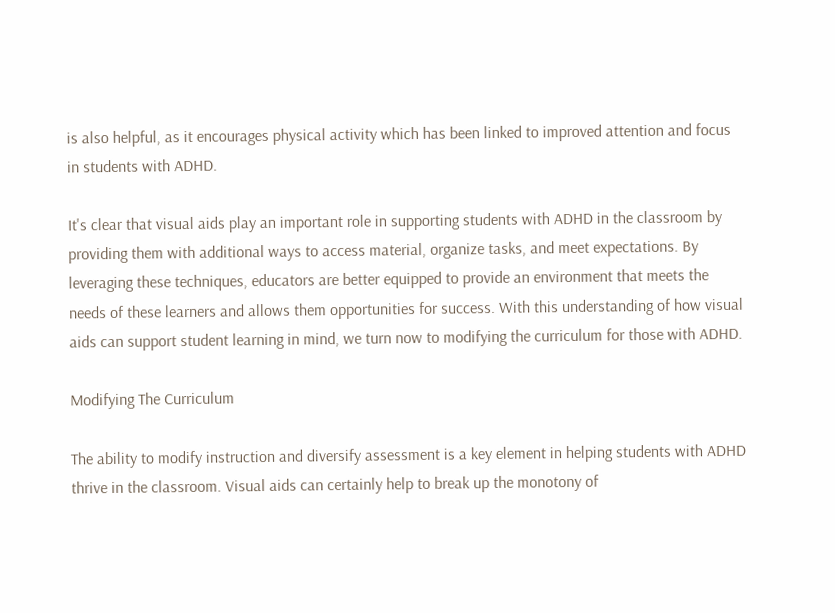is also helpful, as it encourages physical activity which has been linked to improved attention and focus in students with ADHD.

It's clear that visual aids play an important role in supporting students with ADHD in the classroom by providing them with additional ways to access material, organize tasks, and meet expectations. By leveraging these techniques, educators are better equipped to provide an environment that meets the needs of these learners and allows them opportunities for success. With this understanding of how visual aids can support student learning in mind, we turn now to modifying the curriculum for those with ADHD.

Modifying The Curriculum

The ability to modify instruction and diversify assessment is a key element in helping students with ADHD thrive in the classroom. Visual aids can certainly help to break up the monotony of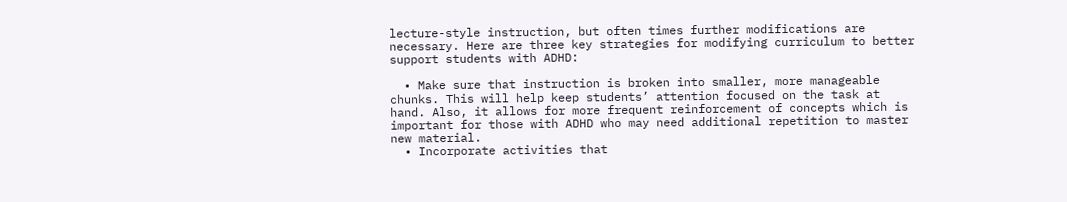lecture-style instruction, but often times further modifications are necessary. Here are three key strategies for modifying curriculum to better support students with ADHD:

  • Make sure that instruction is broken into smaller, more manageable chunks. This will help keep students’ attention focused on the task at hand. Also, it allows for more frequent reinforcement of concepts which is important for those with ADHD who may need additional repetition to master new material.
  • Incorporate activities that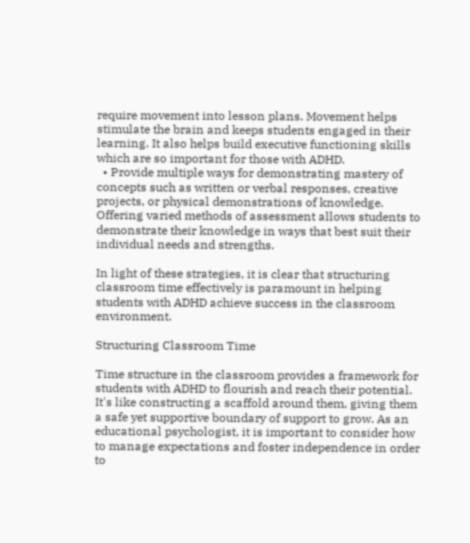require movement into lesson plans. Movement helps stimulate the brain and keeps students engaged in their learning. It also helps build executive functioning skills which are so important for those with ADHD.
  • Provide multiple ways for demonstrating mastery of concepts such as written or verbal responses, creative projects, or physical demonstrations of knowledge. Offering varied methods of assessment allows students to demonstrate their knowledge in ways that best suit their individual needs and strengths.

In light of these strategies, it is clear that structuring classroom time effectively is paramount in helping students with ADHD achieve success in the classroom environment.

Structuring Classroom Time

Time structure in the classroom provides a framework for students with ADHD to flourish and reach their potential. It's like constructing a scaffold around them, giving them a safe yet supportive boundary of support to grow. As an educational psychologist, it is important to consider how to manage expectations and foster independence in order to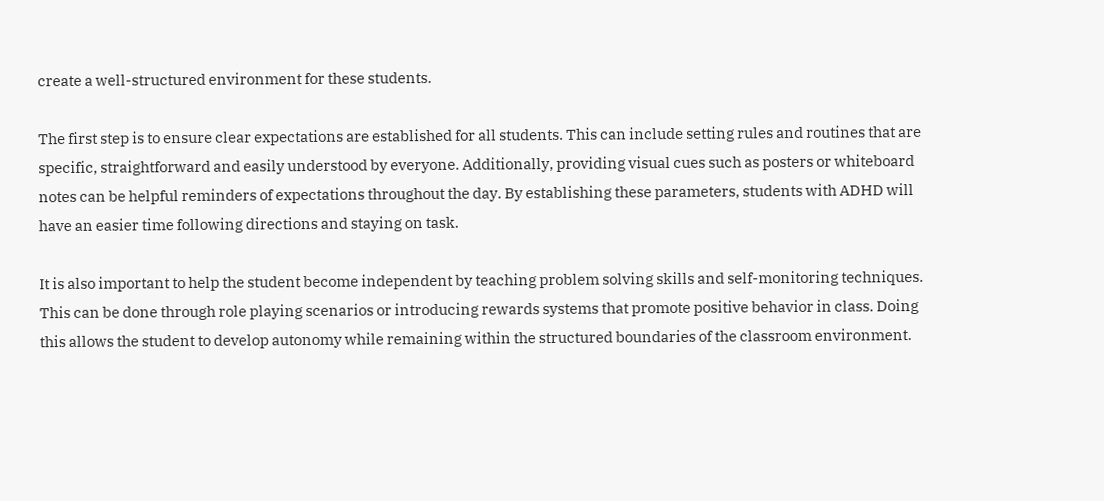create a well-structured environment for these students.

The first step is to ensure clear expectations are established for all students. This can include setting rules and routines that are specific, straightforward and easily understood by everyone. Additionally, providing visual cues such as posters or whiteboard notes can be helpful reminders of expectations throughout the day. By establishing these parameters, students with ADHD will have an easier time following directions and staying on task.

It is also important to help the student become independent by teaching problem solving skills and self-monitoring techniques. This can be done through role playing scenarios or introducing rewards systems that promote positive behavior in class. Doing this allows the student to develop autonomy while remaining within the structured boundaries of the classroom environment.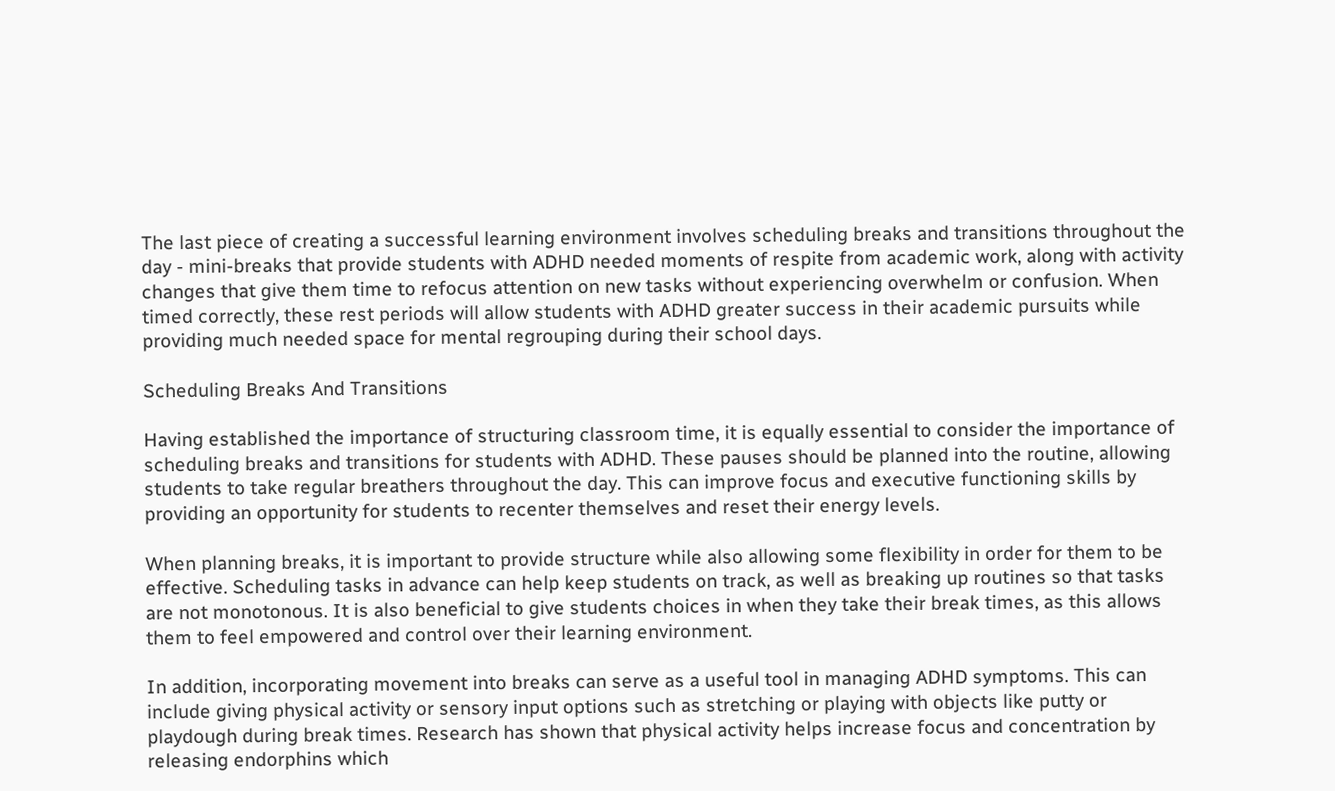The last piece of creating a successful learning environment involves scheduling breaks and transitions throughout the day - mini-breaks that provide students with ADHD needed moments of respite from academic work, along with activity changes that give them time to refocus attention on new tasks without experiencing overwhelm or confusion. When timed correctly, these rest periods will allow students with ADHD greater success in their academic pursuits while providing much needed space for mental regrouping during their school days.

Scheduling Breaks And Transitions

Having established the importance of structuring classroom time, it is equally essential to consider the importance of scheduling breaks and transitions for students with ADHD. These pauses should be planned into the routine, allowing students to take regular breathers throughout the day. This can improve focus and executive functioning skills by providing an opportunity for students to recenter themselves and reset their energy levels.

When planning breaks, it is important to provide structure while also allowing some flexibility in order for them to be effective. Scheduling tasks in advance can help keep students on track, as well as breaking up routines so that tasks are not monotonous. It is also beneficial to give students choices in when they take their break times, as this allows them to feel empowered and control over their learning environment.

In addition, incorporating movement into breaks can serve as a useful tool in managing ADHD symptoms. This can include giving physical activity or sensory input options such as stretching or playing with objects like putty or playdough during break times. Research has shown that physical activity helps increase focus and concentration by releasing endorphins which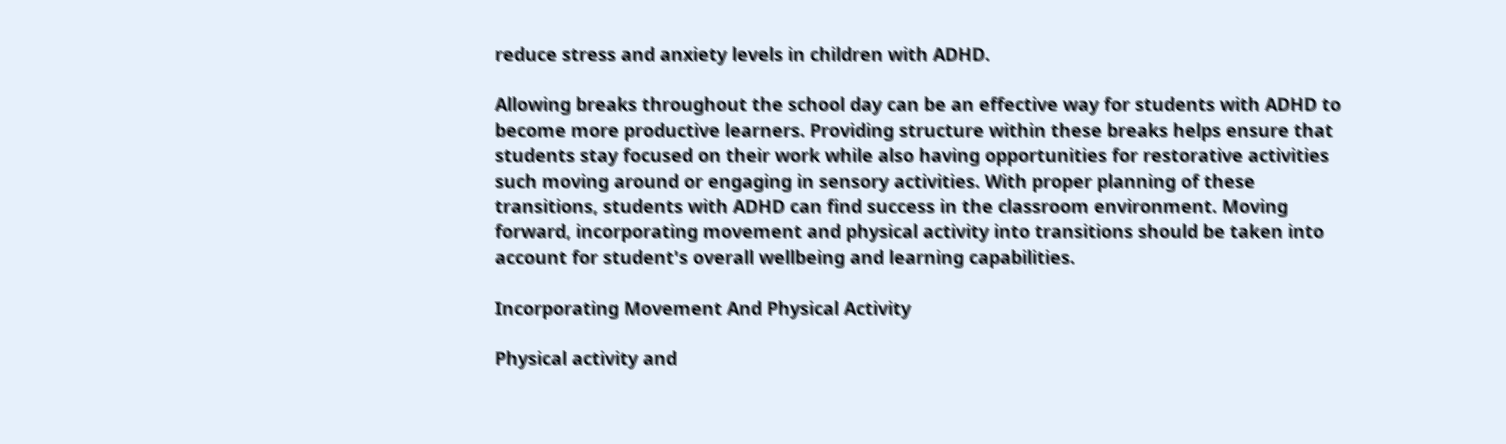reduce stress and anxiety levels in children with ADHD.

Allowing breaks throughout the school day can be an effective way for students with ADHD to become more productive learners. Providing structure within these breaks helps ensure that students stay focused on their work while also having opportunities for restorative activities such moving around or engaging in sensory activities. With proper planning of these transitions, students with ADHD can find success in the classroom environment. Moving forward, incorporating movement and physical activity into transitions should be taken into account for student's overall wellbeing and learning capabilities.

Incorporating Movement And Physical Activity

Physical activity and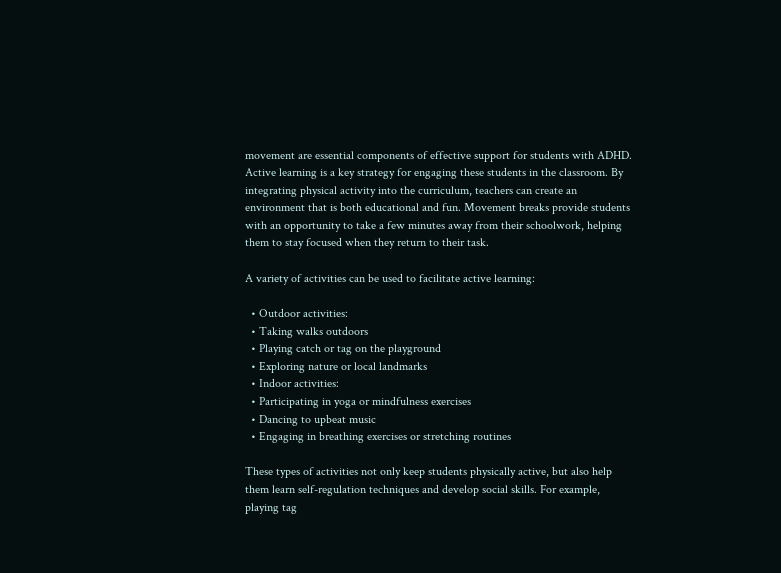movement are essential components of effective support for students with ADHD. Active learning is a key strategy for engaging these students in the classroom. By integrating physical activity into the curriculum, teachers can create an environment that is both educational and fun. Movement breaks provide students with an opportunity to take a few minutes away from their schoolwork, helping them to stay focused when they return to their task.

A variety of activities can be used to facilitate active learning:

  • Outdoor activities:
  • Taking walks outdoors
  • Playing catch or tag on the playground
  • Exploring nature or local landmarks
  • Indoor activities:
  • Participating in yoga or mindfulness exercises
  • Dancing to upbeat music
  • Engaging in breathing exercises or stretching routines

These types of activities not only keep students physically active, but also help them learn self-regulation techniques and develop social skills. For example, playing tag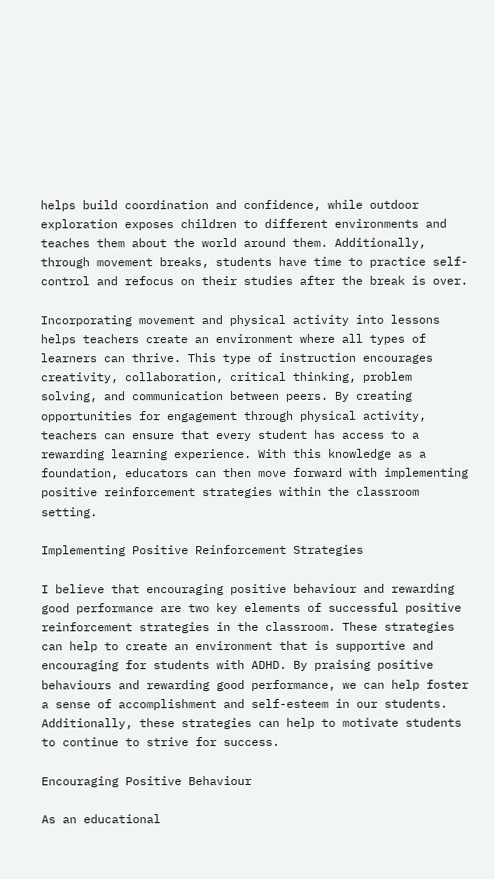helps build coordination and confidence, while outdoor exploration exposes children to different environments and teaches them about the world around them. Additionally, through movement breaks, students have time to practice self-control and refocus on their studies after the break is over.

Incorporating movement and physical activity into lessons helps teachers create an environment where all types of learners can thrive. This type of instruction encourages creativity, collaboration, critical thinking, problem solving, and communication between peers. By creating opportunities for engagement through physical activity, teachers can ensure that every student has access to a rewarding learning experience. With this knowledge as a foundation, educators can then move forward with implementing positive reinforcement strategies within the classroom setting.

Implementing Positive Reinforcement Strategies

I believe that encouraging positive behaviour and rewarding good performance are two key elements of successful positive reinforcement strategies in the classroom. These strategies can help to create an environment that is supportive and encouraging for students with ADHD. By praising positive behaviours and rewarding good performance, we can help foster a sense of accomplishment and self-esteem in our students. Additionally, these strategies can help to motivate students to continue to strive for success.

Encouraging Positive Behaviour

As an educational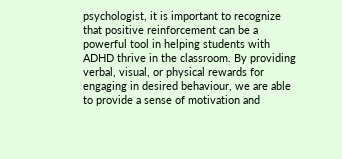psychologist, it is important to recognize that positive reinforcement can be a powerful tool in helping students with ADHD thrive in the classroom. By providing verbal, visual, or physical rewards for engaging in desired behaviour, we are able to provide a sense of motivation and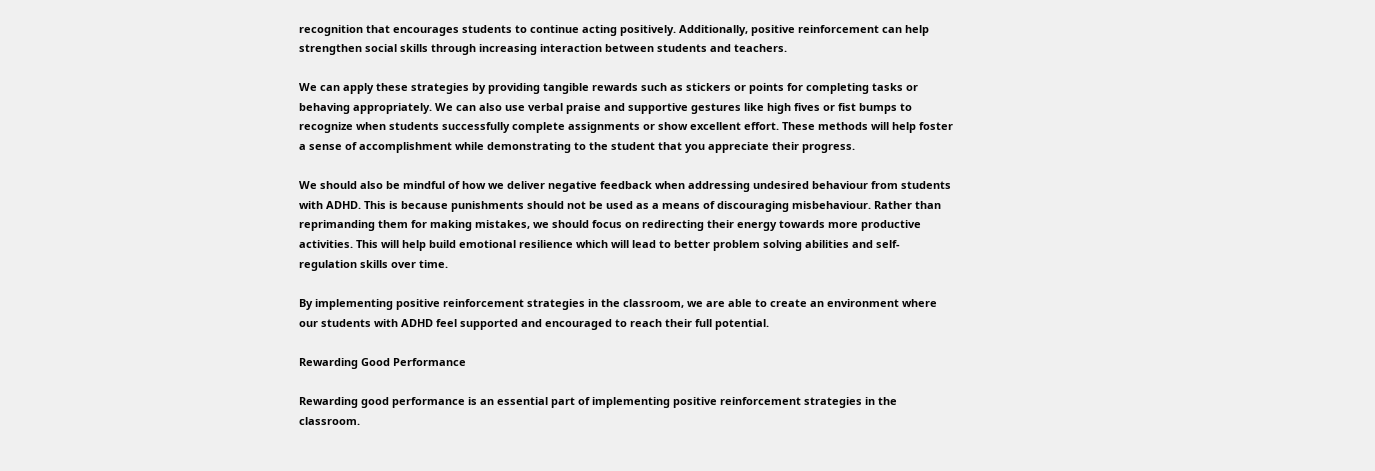recognition that encourages students to continue acting positively. Additionally, positive reinforcement can help strengthen social skills through increasing interaction between students and teachers.

We can apply these strategies by providing tangible rewards such as stickers or points for completing tasks or behaving appropriately. We can also use verbal praise and supportive gestures like high fives or fist bumps to recognize when students successfully complete assignments or show excellent effort. These methods will help foster a sense of accomplishment while demonstrating to the student that you appreciate their progress.

We should also be mindful of how we deliver negative feedback when addressing undesired behaviour from students with ADHD. This is because punishments should not be used as a means of discouraging misbehaviour. Rather than reprimanding them for making mistakes, we should focus on redirecting their energy towards more productive activities. This will help build emotional resilience which will lead to better problem solving abilities and self-regulation skills over time.

By implementing positive reinforcement strategies in the classroom, we are able to create an environment where our students with ADHD feel supported and encouraged to reach their full potential.

Rewarding Good Performance

Rewarding good performance is an essential part of implementing positive reinforcement strategies in the classroom.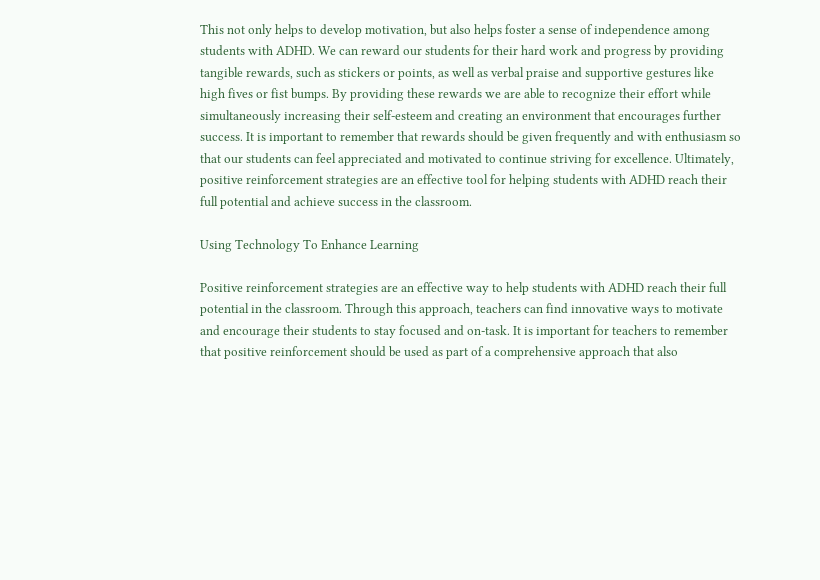This not only helps to develop motivation, but also helps foster a sense of independence among students with ADHD. We can reward our students for their hard work and progress by providing tangible rewards, such as stickers or points, as well as verbal praise and supportive gestures like high fives or fist bumps. By providing these rewards we are able to recognize their effort while simultaneously increasing their self-esteem and creating an environment that encourages further success. It is important to remember that rewards should be given frequently and with enthusiasm so that our students can feel appreciated and motivated to continue striving for excellence. Ultimately, positive reinforcement strategies are an effective tool for helping students with ADHD reach their full potential and achieve success in the classroom.

Using Technology To Enhance Learning

Positive reinforcement strategies are an effective way to help students with ADHD reach their full potential in the classroom. Through this approach, teachers can find innovative ways to motivate and encourage their students to stay focused and on-task. It is important for teachers to remember that positive reinforcement should be used as part of a comprehensive approach that also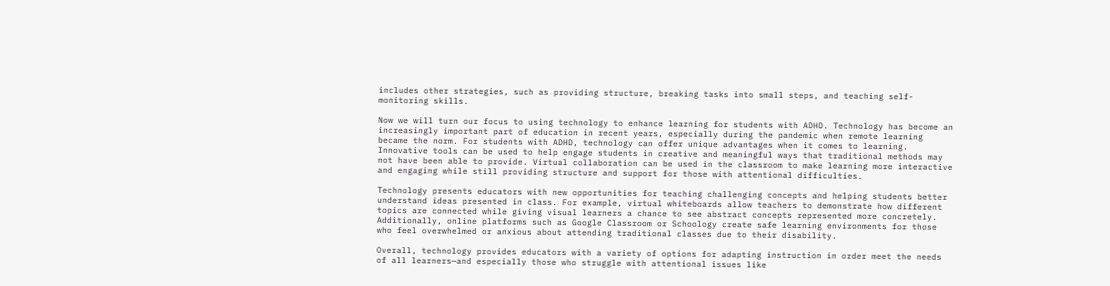includes other strategies, such as providing structure, breaking tasks into small steps, and teaching self-monitoring skills.

Now we will turn our focus to using technology to enhance learning for students with ADHD. Technology has become an increasingly important part of education in recent years, especially during the pandemic when remote learning became the norm. For students with ADHD, technology can offer unique advantages when it comes to learning. Innovative tools can be used to help engage students in creative and meaningful ways that traditional methods may not have been able to provide. Virtual collaboration can be used in the classroom to make learning more interactive and engaging while still providing structure and support for those with attentional difficulties.

Technology presents educators with new opportunities for teaching challenging concepts and helping students better understand ideas presented in class. For example, virtual whiteboards allow teachers to demonstrate how different topics are connected while giving visual learners a chance to see abstract concepts represented more concretely. Additionally, online platforms such as Google Classroom or Schoology create safe learning environments for those who feel overwhelmed or anxious about attending traditional classes due to their disability.

Overall, technology provides educators with a variety of options for adapting instruction in order meet the needs of all learners—and especially those who struggle with attentional issues like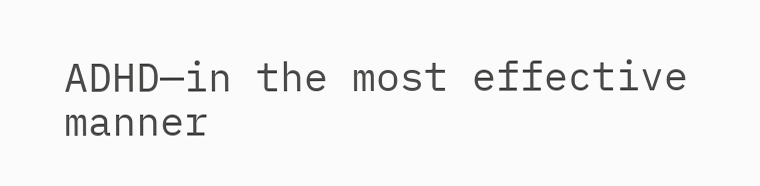ADHD—in the most effective manner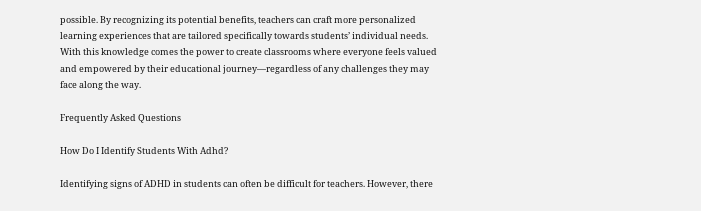possible. By recognizing its potential benefits, teachers can craft more personalized learning experiences that are tailored specifically towards students’ individual needs. With this knowledge comes the power to create classrooms where everyone feels valued and empowered by their educational journey—regardless of any challenges they may face along the way.

Frequently Asked Questions

How Do I Identify Students With Adhd?

Identifying signs of ADHD in students can often be difficult for teachers. However, there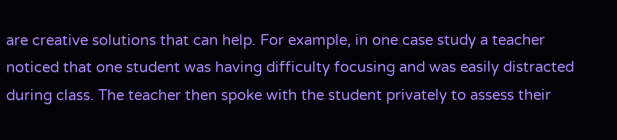are creative solutions that can help. For example, in one case study a teacher noticed that one student was having difficulty focusing and was easily distracted during class. The teacher then spoke with the student privately to assess their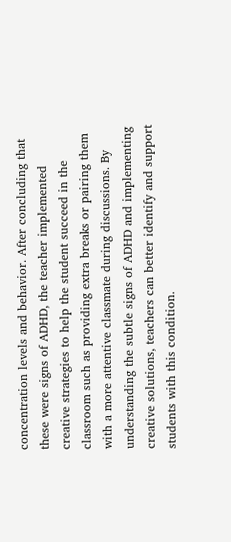concentration levels and behavior. After concluding that these were signs of ADHD, the teacher implemented creative strategies to help the student succeed in the classroom such as providing extra breaks or pairing them with a more attentive classmate during discussions. By understanding the subtle signs of ADHD and implementing creative solutions, teachers can better identify and support students with this condition.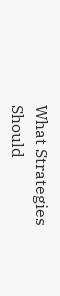What Strategies Should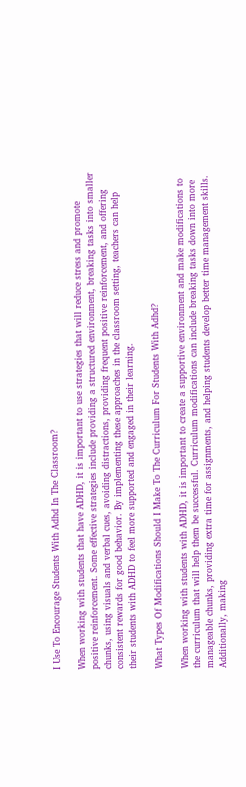I Use To Encourage Students With Adhd In The Classroom?

When working with students that have ADHD, it is important to use strategies that will reduce stress and promote positive reinforcement. Some effective strategies include providing a structured environment, breaking tasks into smaller chunks, using visuals and verbal cues, avoiding distractions, providing frequent positive reinforcement, and offering consistent rewards for good behavior. By implementing these approaches in the classroom setting, teachers can help their students with ADHD to feel more supported and engaged in their learning.

What Types Of Modifications Should I Make To The Curriculum For Students With Adhd?

When working with students with ADHD, it is important to create a supportive environment and make modifications to the curriculum that will help them be successful. Curriculum modifications can include breaking tasks down into more manageable chunks, providing extra time for assignments, and helping students develop better time management skills. Additionally, making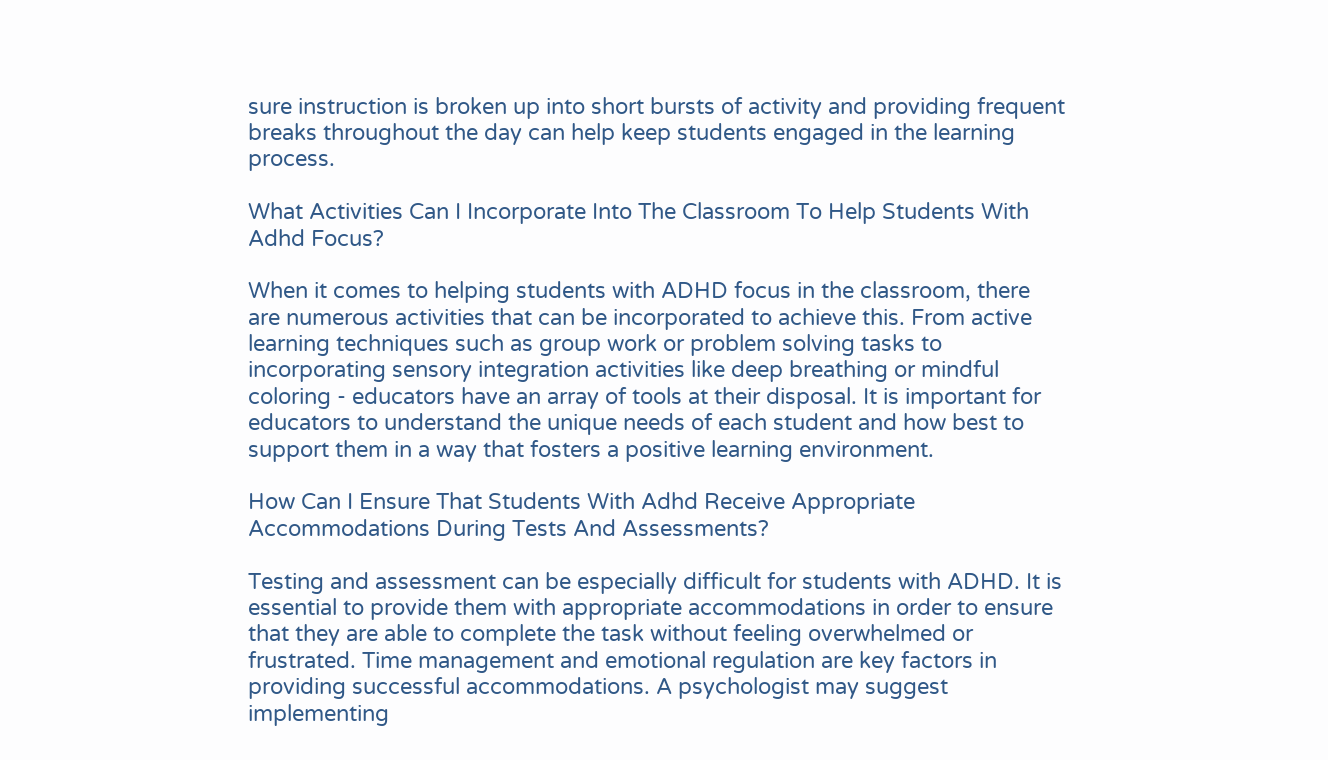sure instruction is broken up into short bursts of activity and providing frequent breaks throughout the day can help keep students engaged in the learning process.

What Activities Can I Incorporate Into The Classroom To Help Students With Adhd Focus?

When it comes to helping students with ADHD focus in the classroom, there are numerous activities that can be incorporated to achieve this. From active learning techniques such as group work or problem solving tasks to incorporating sensory integration activities like deep breathing or mindful coloring - educators have an array of tools at their disposal. It is important for educators to understand the unique needs of each student and how best to support them in a way that fosters a positive learning environment.

How Can I Ensure That Students With Adhd Receive Appropriate Accommodations During Tests And Assessments?

Testing and assessment can be especially difficult for students with ADHD. It is essential to provide them with appropriate accommodations in order to ensure that they are able to complete the task without feeling overwhelmed or frustrated. Time management and emotional regulation are key factors in providing successful accommodations. A psychologist may suggest implementing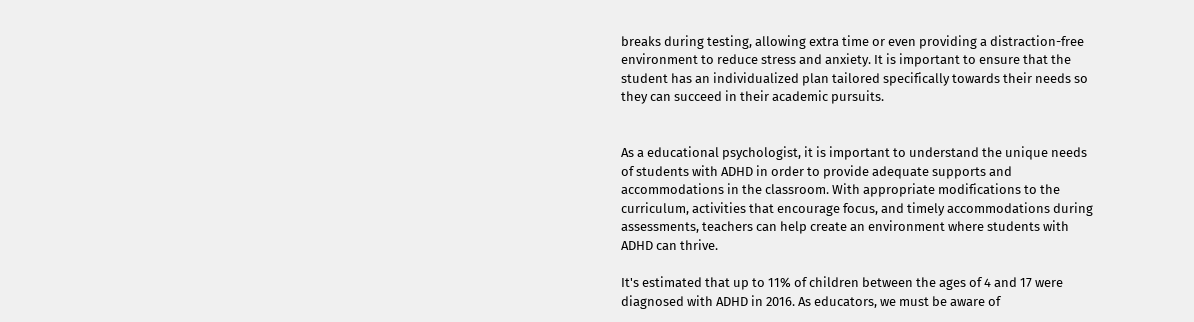breaks during testing, allowing extra time or even providing a distraction-free environment to reduce stress and anxiety. It is important to ensure that the student has an individualized plan tailored specifically towards their needs so they can succeed in their academic pursuits.


As a educational psychologist, it is important to understand the unique needs of students with ADHD in order to provide adequate supports and accommodations in the classroom. With appropriate modifications to the curriculum, activities that encourage focus, and timely accommodations during assessments, teachers can help create an environment where students with ADHD can thrive.

It's estimated that up to 11% of children between the ages of 4 and 17 were diagnosed with ADHD in 2016. As educators, we must be aware of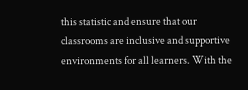this statistic and ensure that our classrooms are inclusive and supportive environments for all learners. With the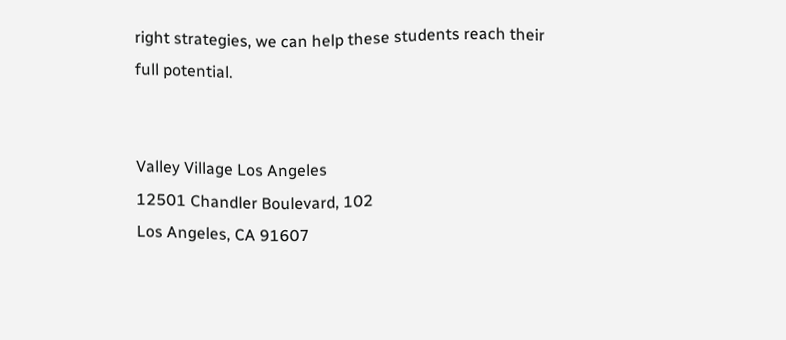right strategies, we can help these students reach their full potential.


Valley Village Los Angeles
12501 Chandler Boulevard, 102
Los Angeles, CA 91607